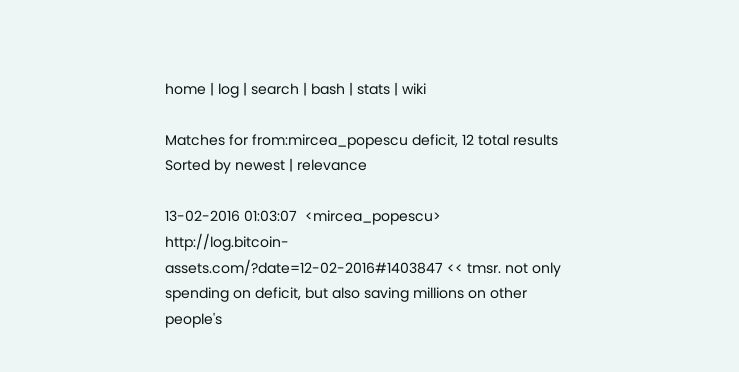home | log | search | bash | stats | wiki

Matches for from:mircea_popescu deficit, 12 total results Sorted by newest | relevance

13-02-2016 01:03:07  <mircea_popescu>   http://log.bitcoin-assets.com/?date=12-02-2016#1403847 << tmsr. not only spending on deficit, but also saving millions on other people's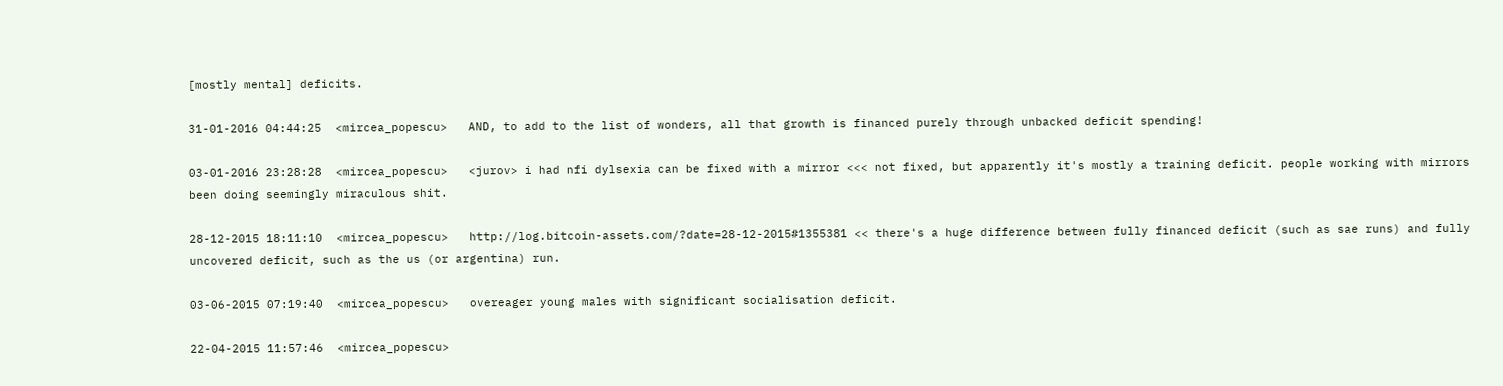[mostly mental] deficits.

31-01-2016 04:44:25  <mircea_popescu>   AND, to add to the list of wonders, all that growth is financed purely through unbacked deficit spending!

03-01-2016 23:28:28  <mircea_popescu>   <jurov> i had nfi dylsexia can be fixed with a mirror <<< not fixed, but apparently it's mostly a training deficit. people working with mirrors been doing seemingly miraculous shit.

28-12-2015 18:11:10  <mircea_popescu>   http://log.bitcoin-assets.com/?date=28-12-2015#1355381 << there's a huge difference between fully financed deficit (such as sae runs) and fully uncovered deficit, such as the us (or argentina) run.

03-06-2015 07:19:40  <mircea_popescu>   overeager young males with significant socialisation deficit.

22-04-2015 11:57:46  <mircea_popescu>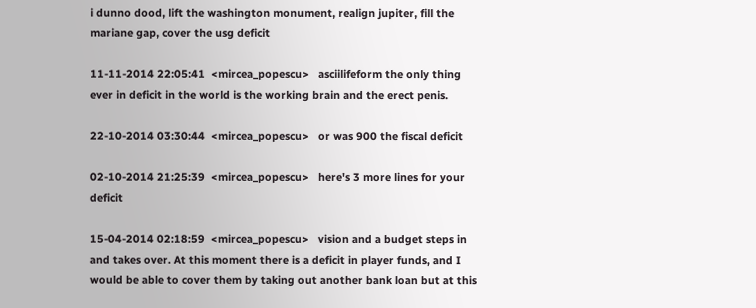i dunno dood, lift the washington monument, realign jupiter, fill the mariane gap, cover the usg deficit

11-11-2014 22:05:41  <mircea_popescu>   asciilifeform the only thing ever in deficit in the world is the working brain and the erect penis.

22-10-2014 03:30:44  <mircea_popescu>   or was 900 the fiscal deficit

02-10-2014 21:25:39  <mircea_popescu>   here's 3 more lines for your deficit

15-04-2014 02:18:59  <mircea_popescu>   vision and a budget steps in and takes over. At this moment there is a deficit in player funds, and I would be able to cover them by taking out another bank loan but at this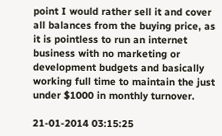point I would rather sell it and cover all balances from the buying price, as it is pointless to run an internet business with no marketing or development budgets and basically working full time to maintain the just under $1000 in monthly turnover.

21-01-2014 03:15:25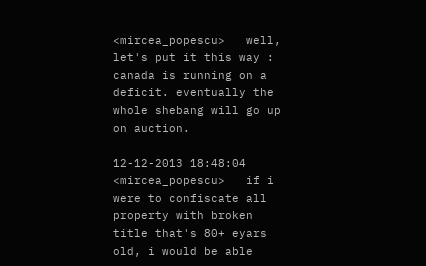<mircea_popescu>   well, let's put it this way : canada is running on a deficit. eventually the whole shebang will go up on auction.

12-12-2013 18:48:04  <mircea_popescu>   if i were to confiscate all property with broken title that's 80+ eyars old, i would be able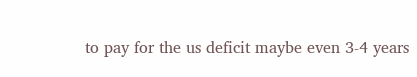to pay for the us deficit maybe even 3-4 years